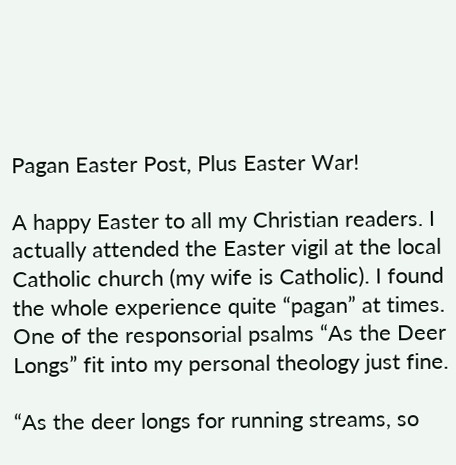Pagan Easter Post, Plus Easter War!

A happy Easter to all my Christian readers. I actually attended the Easter vigil at the local Catholic church (my wife is Catholic). I found the whole experience quite “pagan” at times. One of the responsorial psalms “As the Deer Longs” fit into my personal theology just fine.

“As the deer longs for running streams, so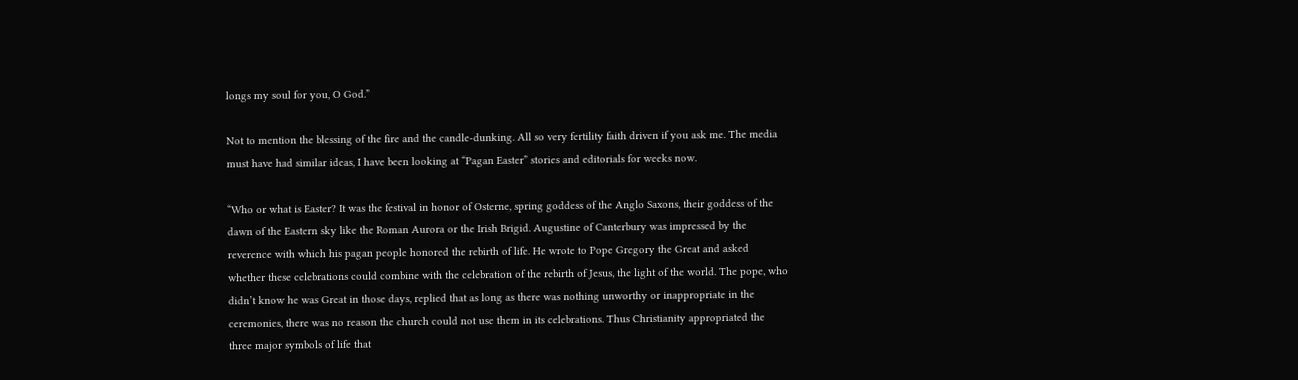longs my soul for you, O God.”

Not to mention the blessing of the fire and the candle-dunking. All so very fertility faith driven if you ask me. The media must have had similar ideas, I have been looking at “Pagan Easter” stories and editorials for weeks now.

“Who or what is Easter? It was the festival in honor of Osterne, spring goddess of the Anglo Saxons, their goddess of the dawn of the Eastern sky like the Roman Aurora or the Irish Brigid. Augustine of Canterbury was impressed by the reverence with which his pagan people honored the rebirth of life. He wrote to Pope Gregory the Great and asked whether these celebrations could combine with the celebration of the rebirth of Jesus, the light of the world. The pope, who didn’t know he was Great in those days, replied that as long as there was nothing unworthy or inappropriate in the ceremonies, there was no reason the church could not use them in its celebrations. Thus Christianity appropriated the three major symbols of life that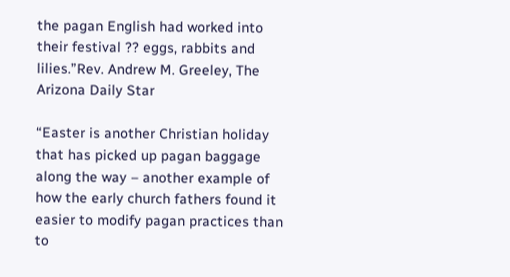the pagan English had worked into their festival ?? eggs, rabbits and lilies.”Rev. Andrew M. Greeley, The Arizona Daily Star

“Easter is another Christian holiday that has picked up pagan baggage along the way – another example of how the early church fathers found it easier to modify pagan practices than to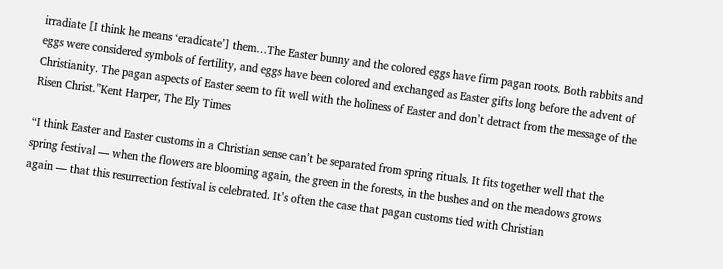irradiate [I think he means ‘eradicate’] them…The Easter bunny and the colored eggs have firm pagan roots. Both rabbits and eggs were considered symbols of fertility, and eggs have been colored and exchanged as Easter gifts long before the advent of Christianity. The pagan aspects of Easter seem to fit well with the holiness of Easter and don’t detract from the message of the Risen Christ.”Kent Harper, The Ely Times

“I think Easter and Easter customs in a Christian sense can’t be separated from spring rituals. It fits together well that the spring festival — when the flowers are blooming again, the green in the forests, in the bushes and on the meadows grows again — that this resurrection festival is celebrated. It’s often the case that pagan customs tied with Christian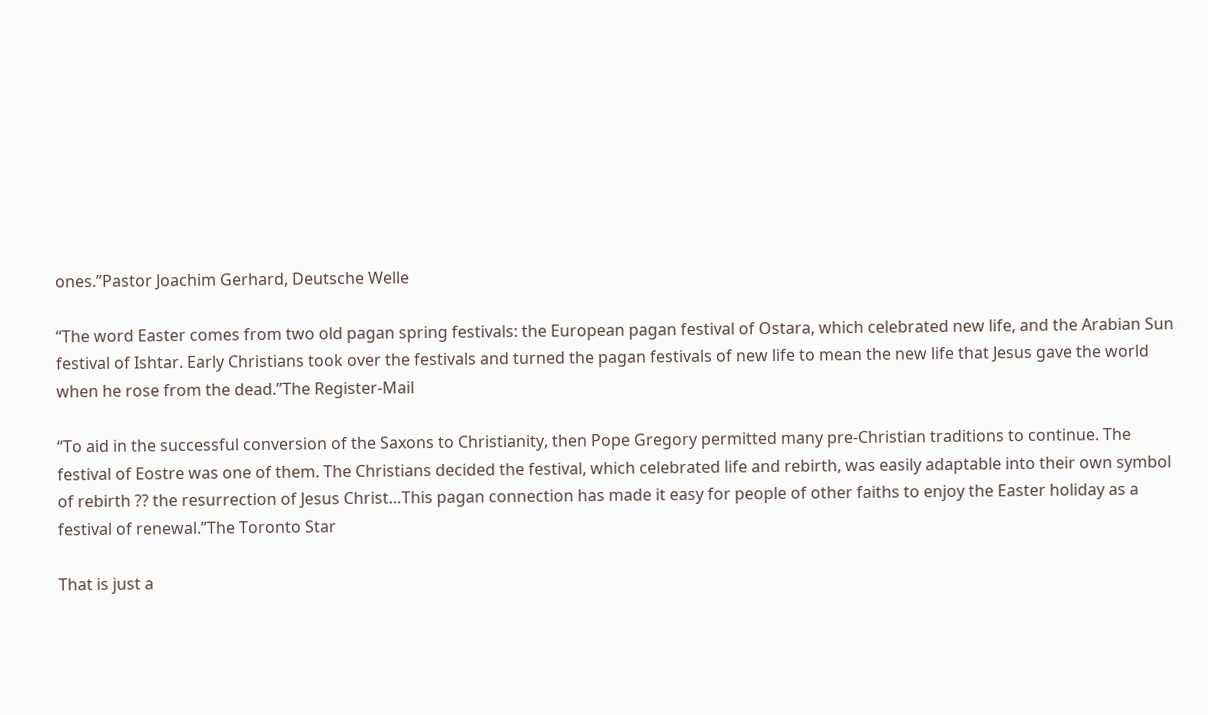ones.”Pastor Joachim Gerhard, Deutsche Welle

“The word Easter comes from two old pagan spring festivals: the European pagan festival of Ostara, which celebrated new life, and the Arabian Sun festival of Ishtar. Early Christians took over the festivals and turned the pagan festivals of new life to mean the new life that Jesus gave the world when he rose from the dead.”The Register-Mail

“To aid in the successful conversion of the Saxons to Christianity, then Pope Gregory permitted many pre-Christian traditions to continue. The festival of Eostre was one of them. The Christians decided the festival, which celebrated life and rebirth, was easily adaptable into their own symbol of rebirth ?? the resurrection of Jesus Christ…This pagan connection has made it easy for people of other faiths to enjoy the Easter holiday as a festival of renewal.”The Toronto Star

That is just a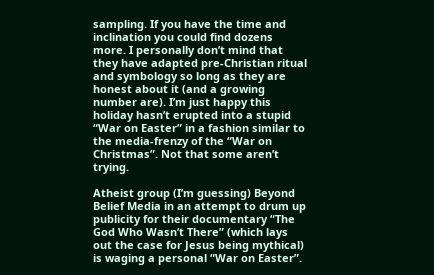sampling. If you have the time and inclination you could find dozens more. I personally don’t mind that they have adapted pre-Christian ritual and symbology so long as they are honest about it (and a growing number are). I’m just happy this holiday hasn’t erupted into a stupid “War on Easter” in a fashion similar to the media-frenzy of the “War on Christmas”. Not that some aren’t trying.

Atheist group (I’m guessing) Beyond Belief Media in an attempt to drum up publicity for their documentary “The God Who Wasn’t There” (which lays out the case for Jesus being mythical) is waging a personal “War on Easter”.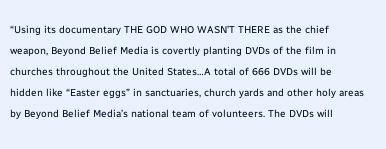“Using its documentary THE GOD WHO WASN’T THERE as the chief weapon, Beyond Belief Media is covertly planting DVDs of the film in churches throughout the United States…A total of 666 DVDs will be hidden like “Easter eggs” in sanctuaries, church yards and other holy areas by Beyond Belief Media’s national team of volunteers. The DVDs will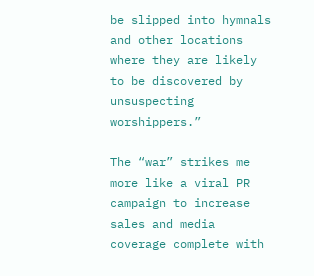be slipped into hymnals and other locations where they are likely to be discovered by unsuspecting worshippers.”

The “war” strikes me more like a viral PR campaign to increase sales and media coverage complete with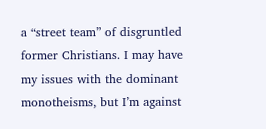a “street team” of disgruntled former Christians. I may have my issues with the dominant monotheisms, but I’m against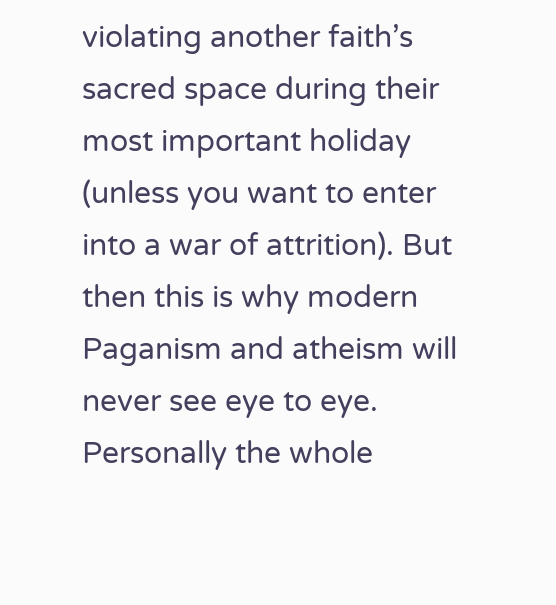violating another faith’s sacred space during their most important holiday (unless you want to enter into a war of attrition). But then this is why modern Paganism and atheism will never see eye to eye. Personally the whole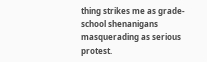thing strikes me as grade-school shenanigans masquerading as serious protest.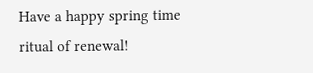Have a happy spring time ritual of renewal!